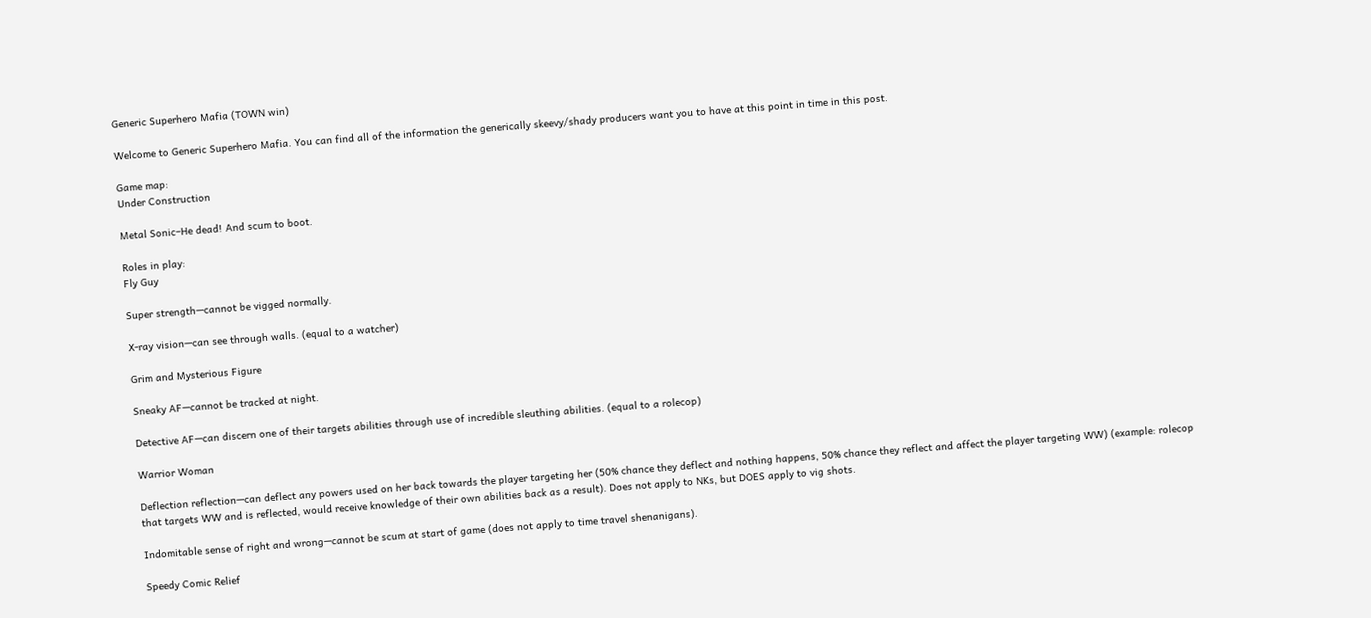Generic Superhero Mafia (TOWN win)

Welcome to Generic Superhero Mafia. You can find all of the information the generically skeevy/shady producers want you to have at this point in time in this post.

Game map:
Under Construction

Metal Sonic–He dead! And scum to boot.

Roles in play:
Fly Guy

Super strength—cannot be vigged normally.

X-ray vision—can see through walls. (equal to a watcher)

Grim and Mysterious Figure

Sneaky AF—cannot be tracked at night.

Detective AF—can discern one of their targets abilities through use of incredible sleuthing abilities. (equal to a rolecop)

Warrior Woman

Deflection reflection—can deflect any powers used on her back towards the player targeting her (50% chance they deflect and nothing happens, 50% chance they reflect and affect the player targeting WW) (example: rolecop that targets WW and is reflected, would receive knowledge of their own abilities back as a result). Does not apply to NKs, but DOES apply to vig shots.

Indomitable sense of right and wrong—cannot be scum at start of game (does not apply to time travel shenanigans).

Speedy Comic Relief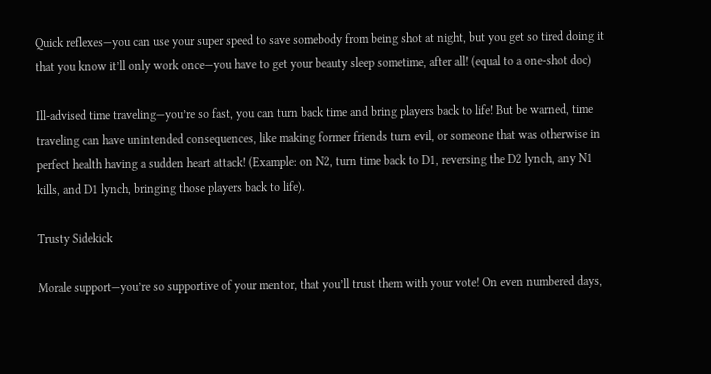Quick reflexes—you can use your super speed to save somebody from being shot at night, but you get so tired doing it that you know it’ll only work once—you have to get your beauty sleep sometime, after all! (equal to a one-shot doc)

Ill-advised time traveling—you’re so fast, you can turn back time and bring players back to life! But be warned, time traveling can have unintended consequences, like making former friends turn evil, or someone that was otherwise in perfect health having a sudden heart attack! (Example: on N2, turn time back to D1, reversing the D2 lynch, any N1 kills, and D1 lynch, bringing those players back to life).

Trusty Sidekick

Morale support—you’re so supportive of your mentor, that you’ll trust them with your vote! On even numbered days,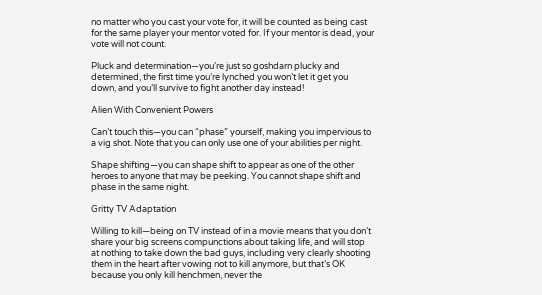no matter who you cast your vote for, it will be counted as being cast for the same player your mentor voted for. If your mentor is dead, your vote will not count.

Pluck and determination—you’re just so goshdarn plucky and determined, the first time you’re lynched you won’t let it get you down, and you’ll survive to fight another day instead!

Alien With Convenient Powers

Can’t touch this—you can “phase” yourself, making you impervious to a vig shot. Note that you can only use one of your abilities per night.

Shape shifting—you can shape shift to appear as one of the other heroes to anyone that may be peeking. You cannot shape shift and phase in the same night.

Gritty TV Adaptation

Willing to kill—being on TV instead of in a movie means that you don’t share your big screens compunctions about taking life, and will stop at nothing to take down the bad guys, including very clearly shooting them in the heart after vowing not to kill anymore, but that’s OK because you only kill henchmen, never the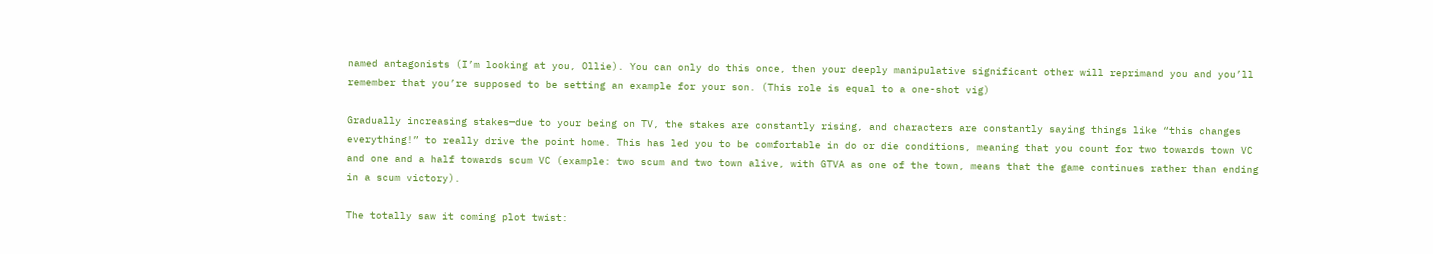named antagonists (I’m looking at you, Ollie). You can only do this once, then your deeply manipulative significant other will reprimand you and you’ll remember that you’re supposed to be setting an example for your son. (This role is equal to a one-shot vig)

Gradually increasing stakes—due to your being on TV, the stakes are constantly rising, and characters are constantly saying things like “this changes everything!” to really drive the point home. This has led you to be comfortable in do or die conditions, meaning that you count for two towards town VC and one and a half towards scum VC (example: two scum and two town alive, with GTVA as one of the town, means that the game continues rather than ending in a scum victory).

The totally saw it coming plot twist: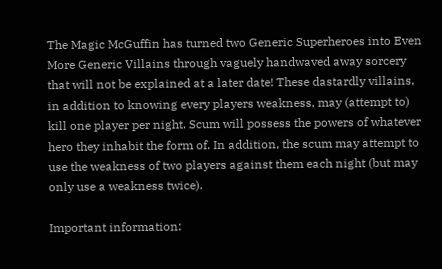The Magic McGuffin has turned two Generic Superheroes into Even More Generic Villains through vaguely handwaved away sorcery that will not be explained at a later date! These dastardly villains, in addition to knowing every players weakness, may (attempt to) kill one player per night. Scum will possess the powers of whatever hero they inhabit the form of. In addition, the scum may attempt to use the weakness of two players against them each night (but may only use a weakness twice).

Important information: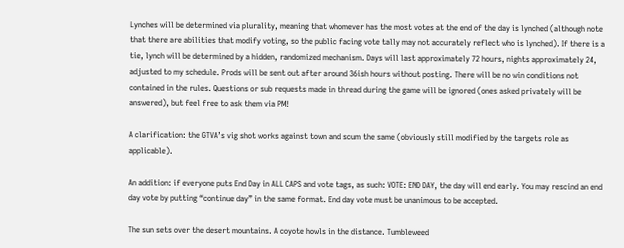Lynches will be determined via plurality, meaning that whomever has the most votes at the end of the day is lynched (although note that there are abilities that modify voting, so the public facing vote tally may not accurately reflect who is lynched). If there is a tie, lynch will be determined by a hidden, randomized mechanism. Days will last approximately 72 hours, nights approximately 24, adjusted to my schedule. Prods will be sent out after around 36ish hours without posting. There will be no win conditions not contained in the rules. Questions or sub requests made in thread during the game will be ignored (ones asked privately will be answered), but feel free to ask them via PM!

A clarification: the GTVA’s vig shot works against town and scum the same (obviously still modified by the targets role as applicable).

An addition: if everyone puts End Day in ALL CAPS and vote tags, as such: VOTE: END DAY, the day will end early. You may rescind an end day vote by putting “continue day” in the same format. End day vote must be unanimous to be accepted.

The sun sets over the desert mountains. A coyote howls in the distance. Tumbleweed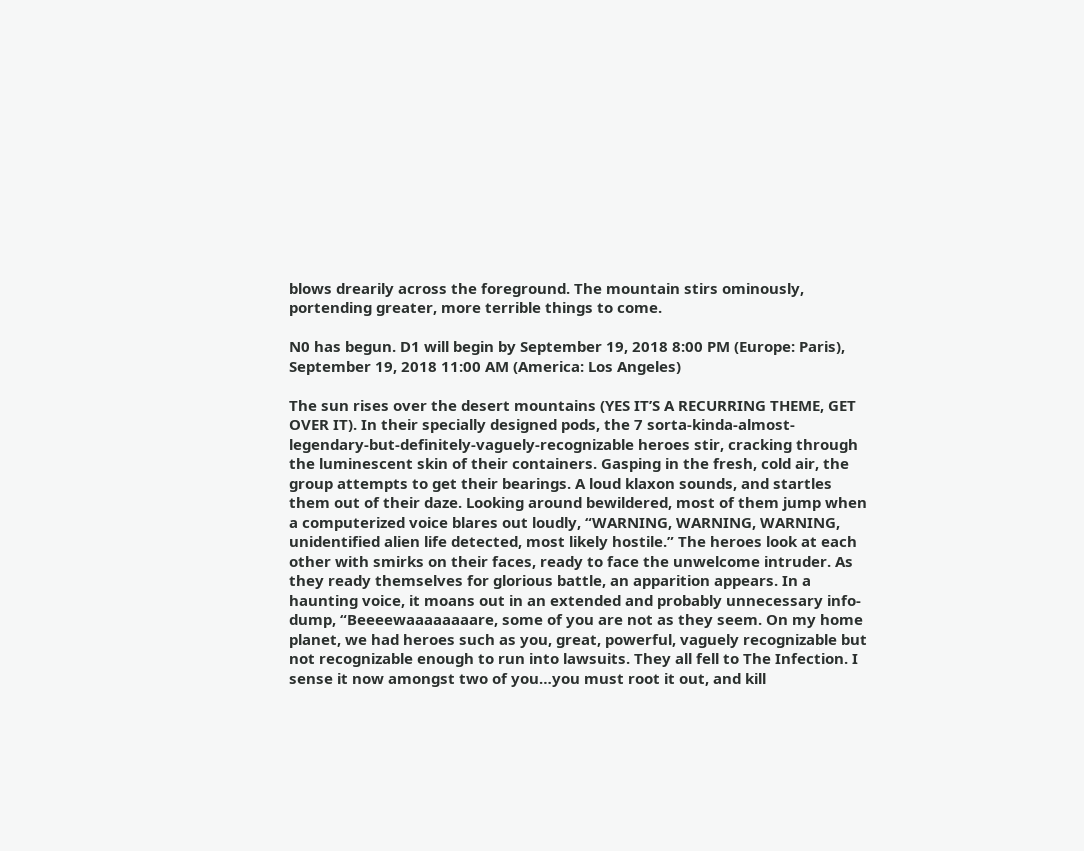blows drearily across the foreground. The mountain stirs ominously, portending greater, more terrible things to come.

N0 has begun. D1 will begin by September 19, 2018 8:00 PM (Europe: Paris), September 19, 2018 11:00 AM (America: Los Angeles)

The sun rises over the desert mountains (YES IT’S A RECURRING THEME, GET OVER IT). In their specially designed pods, the 7 sorta-kinda-almost-legendary-but-definitely-vaguely-recognizable heroes stir, cracking through the luminescent skin of their containers. Gasping in the fresh, cold air, the group attempts to get their bearings. A loud klaxon sounds, and startles them out of their daze. Looking around bewildered, most of them jump when a computerized voice blares out loudly, “WARNING, WARNING, WARNING, unidentified alien life detected, most likely hostile.” The heroes look at each other with smirks on their faces, ready to face the unwelcome intruder. As they ready themselves for glorious battle, an apparition appears. In a haunting voice, it moans out in an extended and probably unnecessary info-dump, “Beeeewaaaaaaaare, some of you are not as they seem. On my home planet, we had heroes such as you, great, powerful, vaguely recognizable but not recognizable enough to run into lawsuits. They all fell to The Infection. I sense it now amongst two of you…you must root it out, and kill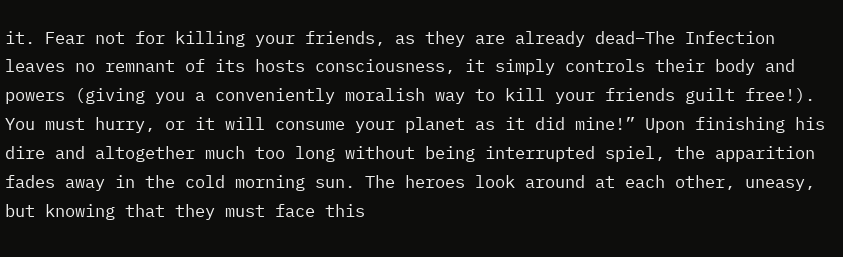it. Fear not for killing your friends, as they are already dead–The Infection leaves no remnant of its hosts consciousness, it simply controls their body and powers (giving you a conveniently moralish way to kill your friends guilt free!). You must hurry, or it will consume your planet as it did mine!” Upon finishing his dire and altogether much too long without being interrupted spiel, the apparition fades away in the cold morning sun. The heroes look around at each other, uneasy, but knowing that they must face this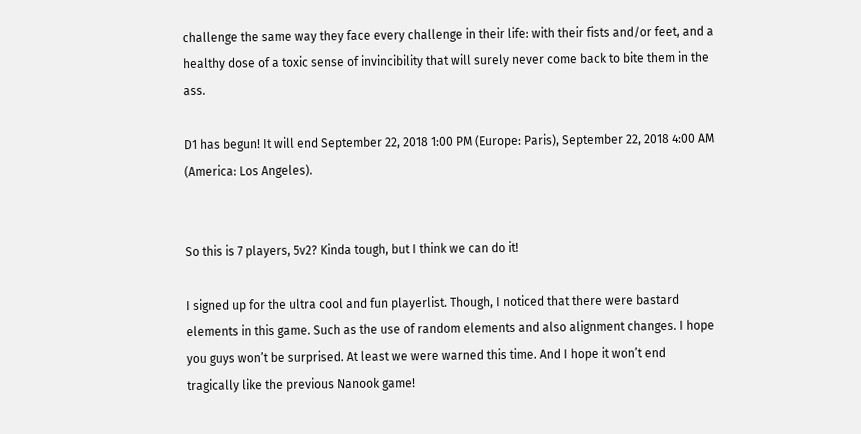challenge the same way they face every challenge in their life: with their fists and/or feet, and a healthy dose of a toxic sense of invincibility that will surely never come back to bite them in the ass.

D1 has begun! It will end September 22, 2018 1:00 PM (Europe: Paris), September 22, 2018 4:00 AM (America: Los Angeles).


So this is 7 players, 5v2? Kinda tough, but I think we can do it!

I signed up for the ultra cool and fun playerlist. Though, I noticed that there were bastard elements in this game. Such as the use of random elements and also alignment changes. I hope you guys won’t be surprised. At least we were warned this time. And I hope it won’t end tragically like the previous Nanook game!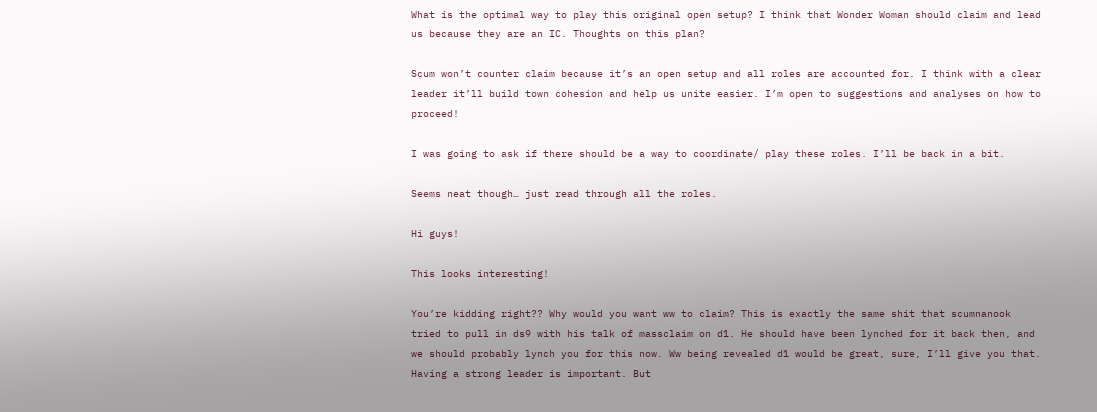What is the optimal way to play this original open setup? I think that Wonder Woman should claim and lead us because they are an IC. Thoughts on this plan?

Scum won’t counter claim because it’s an open setup and all roles are accounted for. I think with a clear leader it’ll build town cohesion and help us unite easier. I’m open to suggestions and analyses on how to proceed!

I was going to ask if there should be a way to coordinate/ play these roles. I’ll be back in a bit.

Seems neat though… just read through all the roles.

Hi guys!

This looks interesting!

You’re kidding right?? Why would you want ww to claim? This is exactly the same shit that scumnanook tried to pull in ds9 with his talk of massclaim on d1. He should have been lynched for it back then, and we should probably lynch you for this now. Ww being revealed d1 would be great, sure, I’ll give you that. Having a strong leader is important. But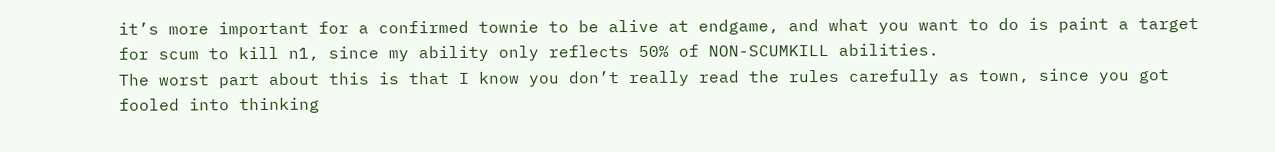it’s more important for a confirmed townie to be alive at endgame, and what you want to do is paint a target for scum to kill n1, since my ability only reflects 50% of NON-SCUMKILL abilities.
The worst part about this is that I know you don’t really read the rules carefully as town, since you got fooled into thinking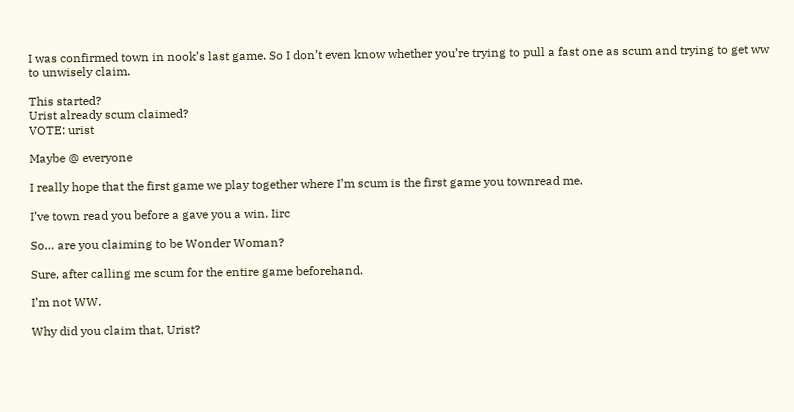I was confirmed town in nook’s last game. So I don’t even know whether you’re trying to pull a fast one as scum and trying to get ww to unwisely claim.

This started?
Urist already scum claimed?
VOTE: urist

Maybe @ everyone

I really hope that the first game we play together where I’m scum is the first game you townread me.

I’ve town read you before a gave you a win. Iirc

So… are you claiming to be Wonder Woman?

Sure, after calling me scum for the entire game beforehand.

I’m not WW.

Why did you claim that, Urist?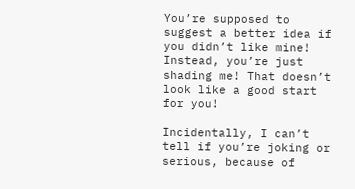You’re supposed to suggest a better idea if you didn’t like mine! Instead, you’re just shading me! That doesn’t look like a good start for you!

Incidentally, I can’t tell if you’re joking or serious, because of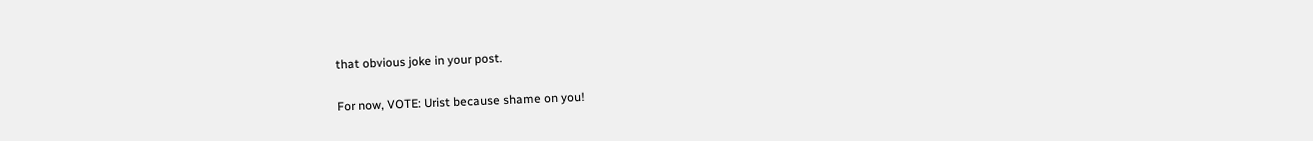that obvious joke in your post.

For now, VOTE: Urist because shame on you!